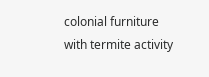colonial furniture with termite activity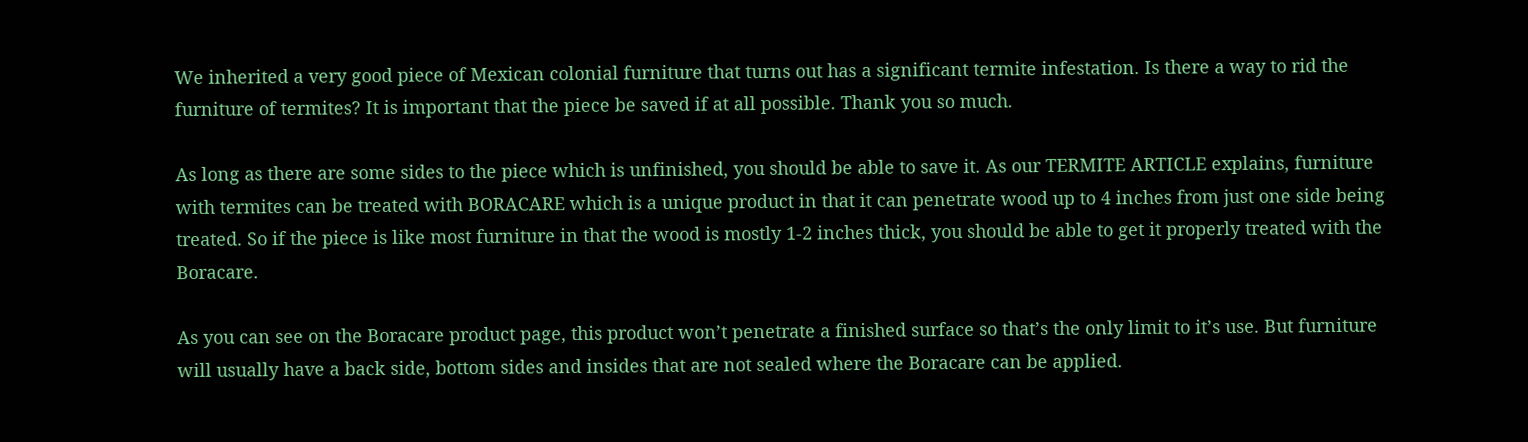We inherited a very good piece of Mexican colonial furniture that turns out has a significant termite infestation. Is there a way to rid the furniture of termites? It is important that the piece be saved if at all possible. Thank you so much.

As long as there are some sides to the piece which is unfinished, you should be able to save it. As our TERMITE ARTICLE explains, furniture with termites can be treated with BORACARE which is a unique product in that it can penetrate wood up to 4 inches from just one side being treated. So if the piece is like most furniture in that the wood is mostly 1-2 inches thick, you should be able to get it properly treated with the Boracare.

As you can see on the Boracare product page, this product won’t penetrate a finished surface so that’s the only limit to it’s use. But furniture will usually have a back side, bottom sides and insides that are not sealed where the Boracare can be applied.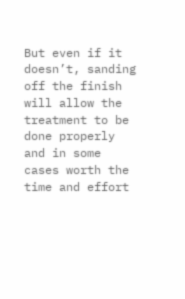But even if it doesn’t, sanding off the finish will allow the treatment to be done properly and in some cases worth the time and effort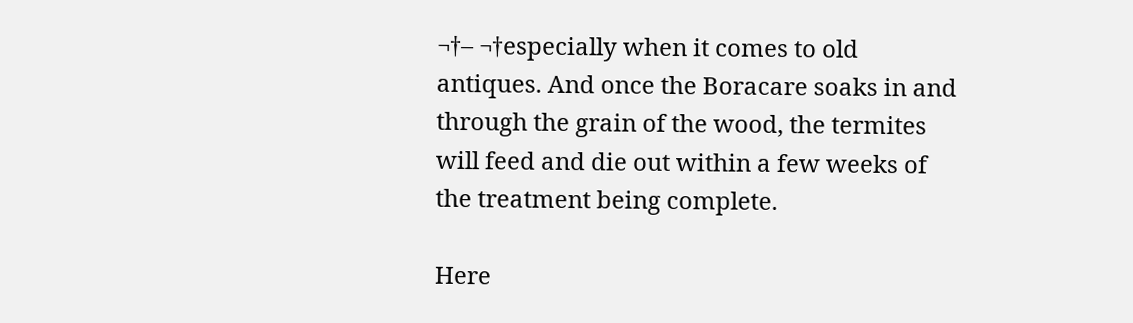¬†– ¬†especially when it comes to old antiques. And once the Boracare soaks in and through the grain of the wood, the termites will feed and die out within a few weeks of the treatment being complete.

Here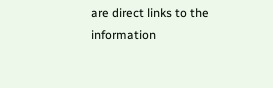are direct links to the information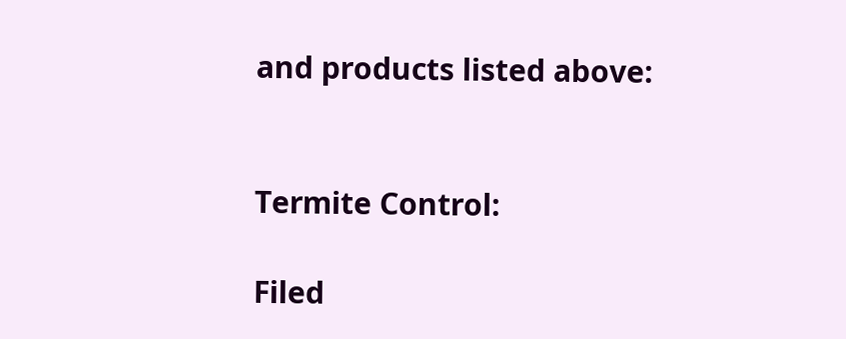and products listed above:


Termite Control:

Filed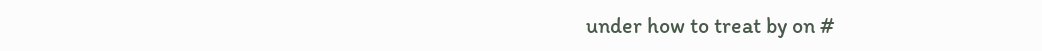under how to treat by on #